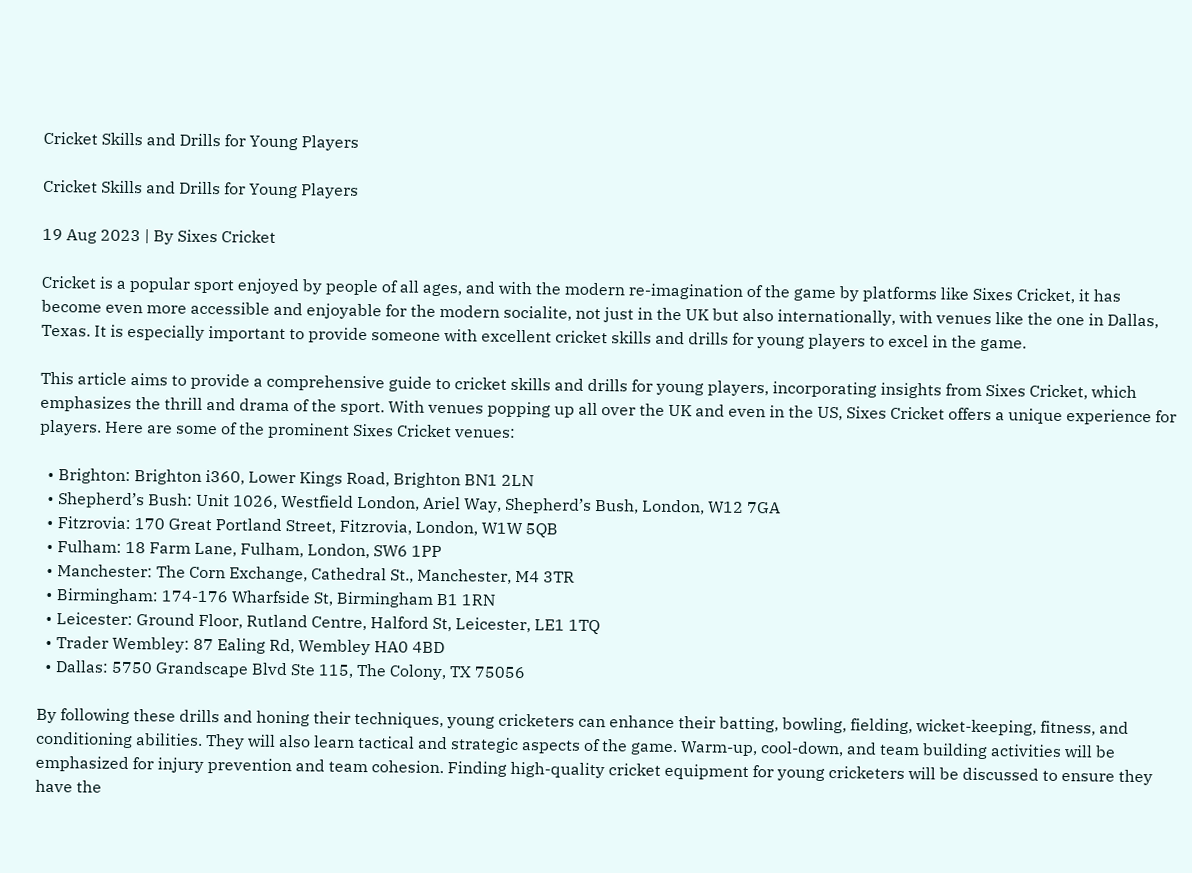Cricket Skills and Drills for Young Players

Cricket Skills and Drills for Young Players

19 Aug 2023 | By Sixes Cricket

Cricket is a popular sport enjoyed by people of all ages, and with the modern re-imagination of the game by platforms like Sixes Cricket, it has become even more accessible and enjoyable for the modern socialite, not just in the UK but also internationally, with venues like the one in Dallas, Texas. It is especially important to provide someone with excellent cricket skills and drills for young players to excel in the game.

This article aims to provide a comprehensive guide to cricket skills and drills for young players, incorporating insights from Sixes Cricket, which emphasizes the thrill and drama of the sport. With venues popping up all over the UK and even in the US, Sixes Cricket offers a unique experience for players. Here are some of the prominent Sixes Cricket venues:

  • Brighton: Brighton i360, Lower Kings Road, Brighton BN1 2LN
  • Shepherd’s Bush: Unit 1026, Westfield London, Ariel Way, Shepherd’s Bush, London, W12 7GA
  • Fitzrovia: 170 Great Portland Street, Fitzrovia, London, W1W 5QB
  • Fulham: 18 Farm Lane, Fulham, London, SW6 1PP
  • Manchester: The Corn Exchange, Cathedral St., Manchester, M4 3TR
  • Birmingham: 174-176 Wharfside St, Birmingham B1 1RN
  • Leicester: Ground Floor, Rutland Centre, Halford St, Leicester, LE1 1TQ
  • Trader Wembley: 87 Ealing Rd, Wembley HA0 4BD
  • Dallas: 5750 Grandscape Blvd Ste 115, The Colony, TX 75056

By following these drills and honing their techniques, young cricketers can enhance their batting, bowling, fielding, wicket-keeping, fitness, and conditioning abilities. They will also learn tactical and strategic aspects of the game. Warm-up, cool-down, and team building activities will be emphasized for injury prevention and team cohesion. Finding high-quality cricket equipment for young cricketers will be discussed to ensure they have the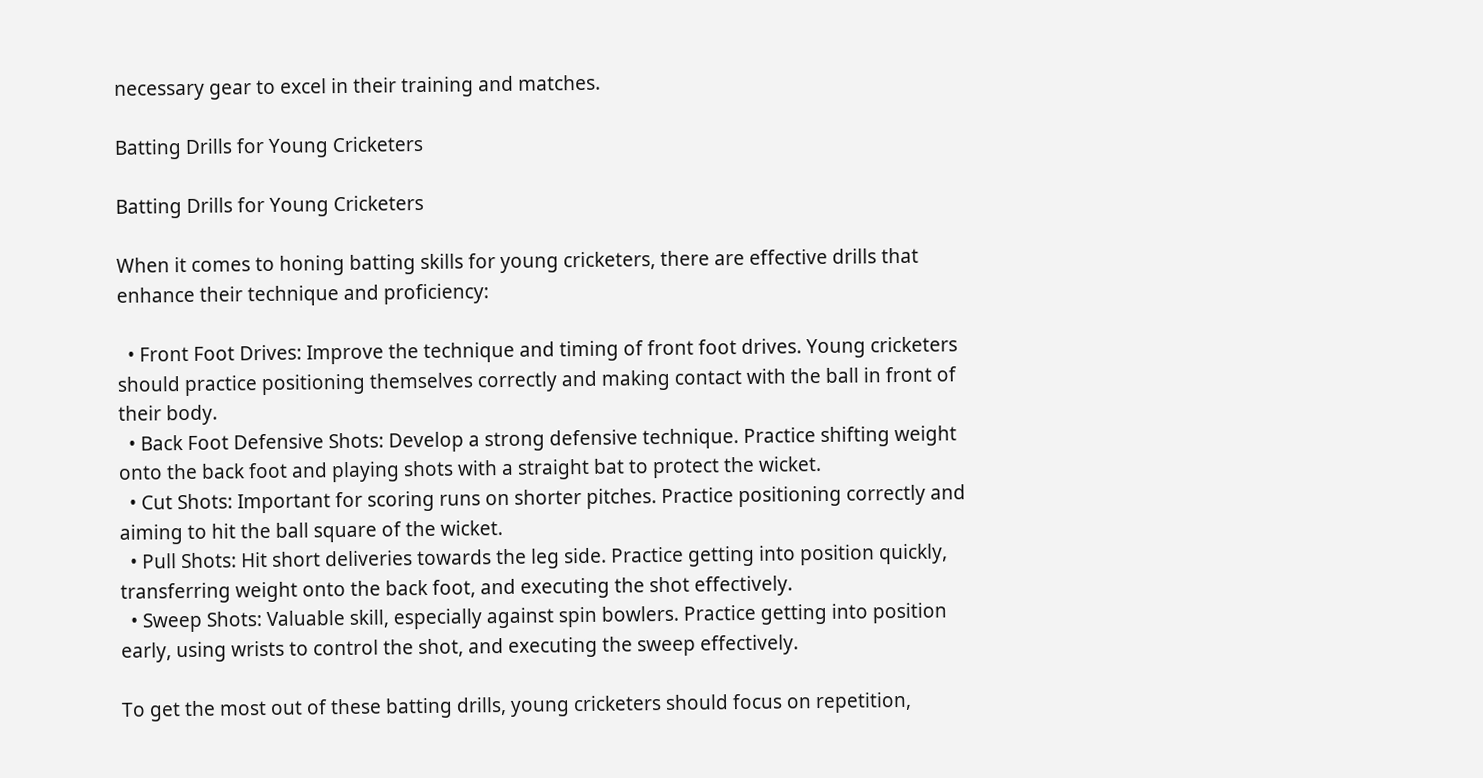necessary gear to excel in their training and matches.

Batting Drills for Young Cricketers

Batting Drills for Young Cricketers

When it comes to honing batting skills for young cricketers, there are effective drills that enhance their technique and proficiency:

  • Front Foot Drives: Improve the technique and timing of front foot drives. Young cricketers should practice positioning themselves correctly and making contact with the ball in front of their body.
  • Back Foot Defensive Shots: Develop a strong defensive technique. Practice shifting weight onto the back foot and playing shots with a straight bat to protect the wicket.
  • Cut Shots: Important for scoring runs on shorter pitches. Practice positioning correctly and aiming to hit the ball square of the wicket.
  • Pull Shots: Hit short deliveries towards the leg side. Practice getting into position quickly, transferring weight onto the back foot, and executing the shot effectively.
  • Sweep Shots: Valuable skill, especially against spin bowlers. Practice getting into position early, using wrists to control the shot, and executing the sweep effectively.

To get the most out of these batting drills, young cricketers should focus on repetition,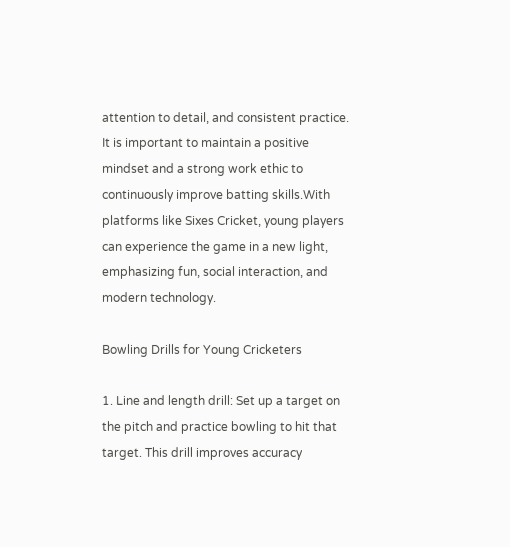attention to detail, and consistent practice. It is important to maintain a positive mindset and a strong work ethic to continuously improve batting skills.With platforms like Sixes Cricket, young players can experience the game in a new light, emphasizing fun, social interaction, and modern technology.

Bowling Drills for Young Cricketers

1. Line and length drill: Set up a target on the pitch and practice bowling to hit that target. This drill improves accuracy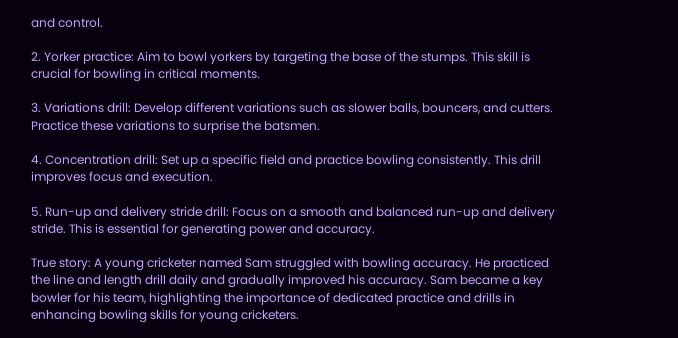and control.

2. Yorker practice: Aim to bowl yorkers by targeting the base of the stumps. This skill is crucial for bowling in critical moments.

3. Variations drill: Develop different variations such as slower balls, bouncers, and cutters. Practice these variations to surprise the batsmen.

4. Concentration drill: Set up a specific field and practice bowling consistently. This drill improves focus and execution.

5. Run-up and delivery stride drill: Focus on a smooth and balanced run-up and delivery stride. This is essential for generating power and accuracy.

True story: A young cricketer named Sam struggled with bowling accuracy. He practiced the line and length drill daily and gradually improved his accuracy. Sam became a key bowler for his team, highlighting the importance of dedicated practice and drills in enhancing bowling skills for young cricketers.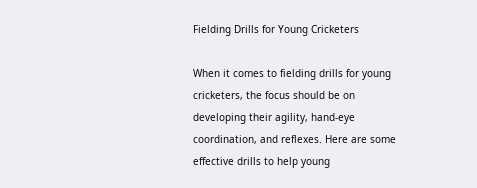Fielding Drills for Young Cricketers

When it comes to fielding drills for young cricketers, the focus should be on developing their agility, hand-eye coordination, and reflexes. Here are some effective drills to help young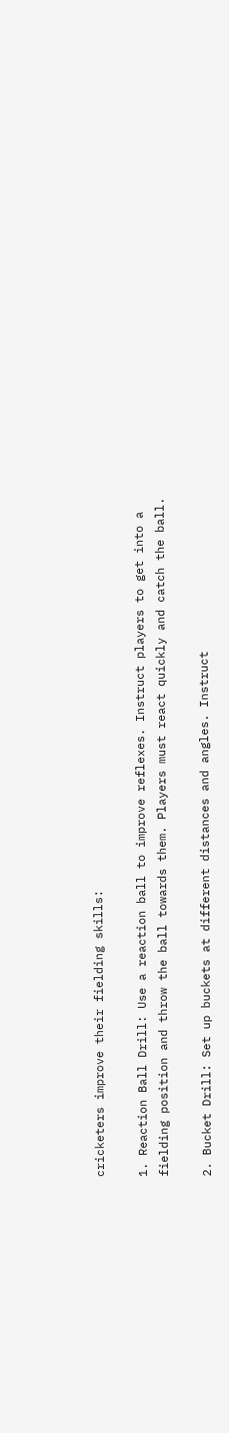cricketers improve their fielding skills:

1. Reaction Ball Drill: Use a reaction ball to improve reflexes. Instruct players to get into a fielding position and throw the ball towards them. Players must react quickly and catch the ball.

2. Bucket Drill: Set up buckets at different distances and angles. Instruct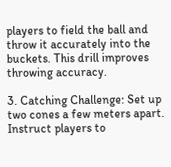players to field the ball and throw it accurately into the buckets. This drill improves throwing accuracy.

3. Catching Challenge: Set up two cones a few meters apart. Instruct players to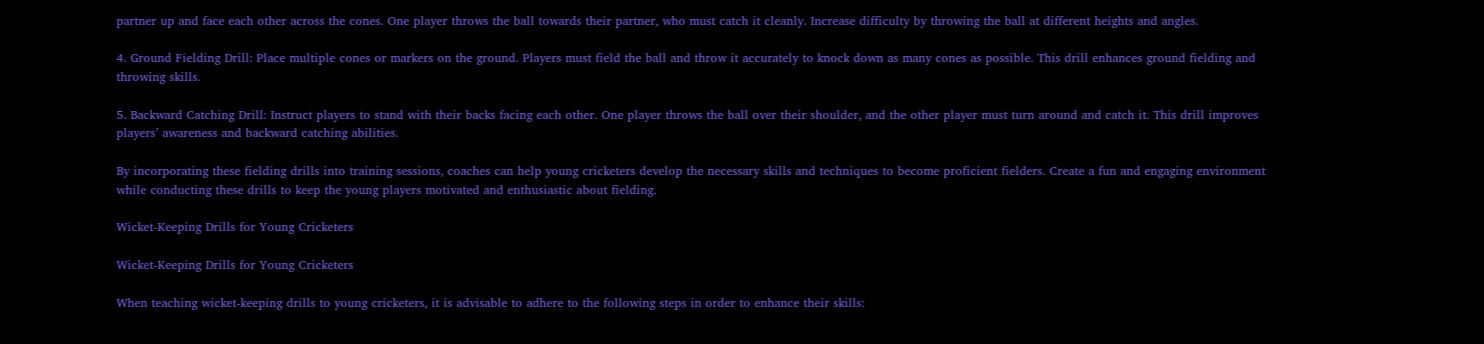partner up and face each other across the cones. One player throws the ball towards their partner, who must catch it cleanly. Increase difficulty by throwing the ball at different heights and angles.

4. Ground Fielding Drill: Place multiple cones or markers on the ground. Players must field the ball and throw it accurately to knock down as many cones as possible. This drill enhances ground fielding and throwing skills.

5. Backward Catching Drill: Instruct players to stand with their backs facing each other. One player throws the ball over their shoulder, and the other player must turn around and catch it. This drill improves players’ awareness and backward catching abilities.

By incorporating these fielding drills into training sessions, coaches can help young cricketers develop the necessary skills and techniques to become proficient fielders. Create a fun and engaging environment while conducting these drills to keep the young players motivated and enthusiastic about fielding.

Wicket-Keeping Drills for Young Cricketers

Wicket-Keeping Drills for Young Cricketers

When teaching wicket-keeping drills to young cricketers, it is advisable to adhere to the following steps in order to enhance their skills: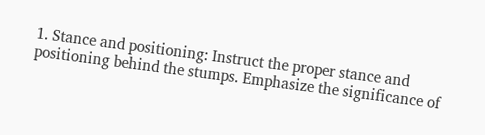1. Stance and positioning: Instruct the proper stance and positioning behind the stumps. Emphasize the significance of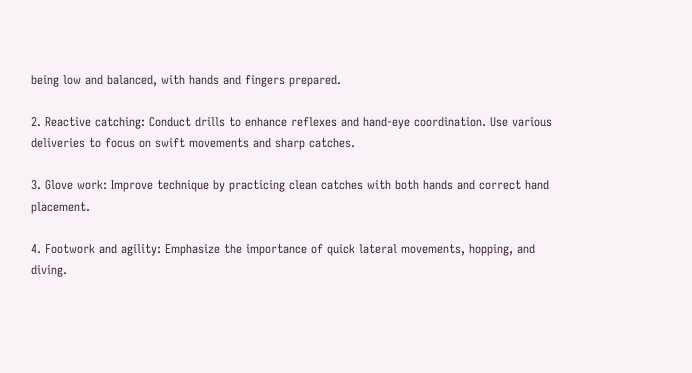being low and balanced, with hands and fingers prepared.

2. Reactive catching: Conduct drills to enhance reflexes and hand-eye coordination. Use various deliveries to focus on swift movements and sharp catches.

3. Glove work: Improve technique by practicing clean catches with both hands and correct hand placement.

4. Footwork and agility: Emphasize the importance of quick lateral movements, hopping, and diving.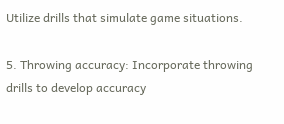Utilize drills that simulate game situations.

5. Throwing accuracy: Incorporate throwing drills to develop accuracy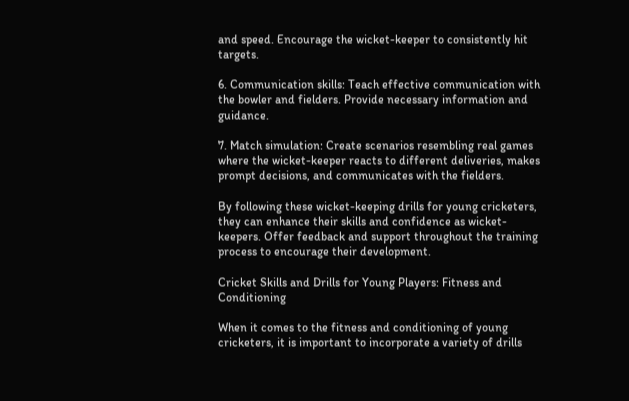and speed. Encourage the wicket-keeper to consistently hit targets.

6. Communication skills: Teach effective communication with the bowler and fielders. Provide necessary information and guidance.

7. Match simulation: Create scenarios resembling real games where the wicket-keeper reacts to different deliveries, makes prompt decisions, and communicates with the fielders.

By following these wicket-keeping drills for young cricketers, they can enhance their skills and confidence as wicket-keepers. Offer feedback and support throughout the training process to encourage their development.

Cricket Skills and Drills for Young Players: Fitness and Conditioning

When it comes to the fitness and conditioning of young cricketers, it is important to incorporate a variety of drills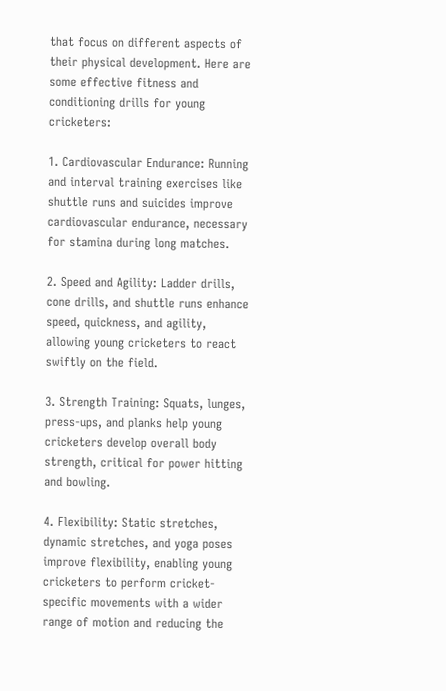that focus on different aspects of their physical development. Here are some effective fitness and conditioning drills for young cricketers:

1. Cardiovascular Endurance: Running and interval training exercises like shuttle runs and suicides improve cardiovascular endurance, necessary for stamina during long matches.

2. Speed and Agility: Ladder drills, cone drills, and shuttle runs enhance speed, quickness, and agility, allowing young cricketers to react swiftly on the field.

3. Strength Training: Squats, lunges, press-ups, and planks help young cricketers develop overall body strength, critical for power hitting and bowling.

4. Flexibility: Static stretches, dynamic stretches, and yoga poses improve flexibility, enabling young cricketers to perform cricket-specific movements with a wider range of motion and reducing the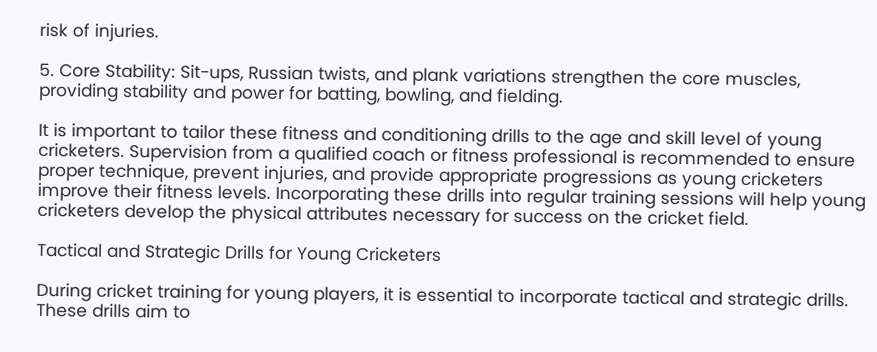risk of injuries.

5. Core Stability: Sit-ups, Russian twists, and plank variations strengthen the core muscles, providing stability and power for batting, bowling, and fielding.

It is important to tailor these fitness and conditioning drills to the age and skill level of young cricketers. Supervision from a qualified coach or fitness professional is recommended to ensure proper technique, prevent injuries, and provide appropriate progressions as young cricketers improve their fitness levels. Incorporating these drills into regular training sessions will help young cricketers develop the physical attributes necessary for success on the cricket field.

Tactical and Strategic Drills for Young Cricketers

During cricket training for young players, it is essential to incorporate tactical and strategic drills. These drills aim to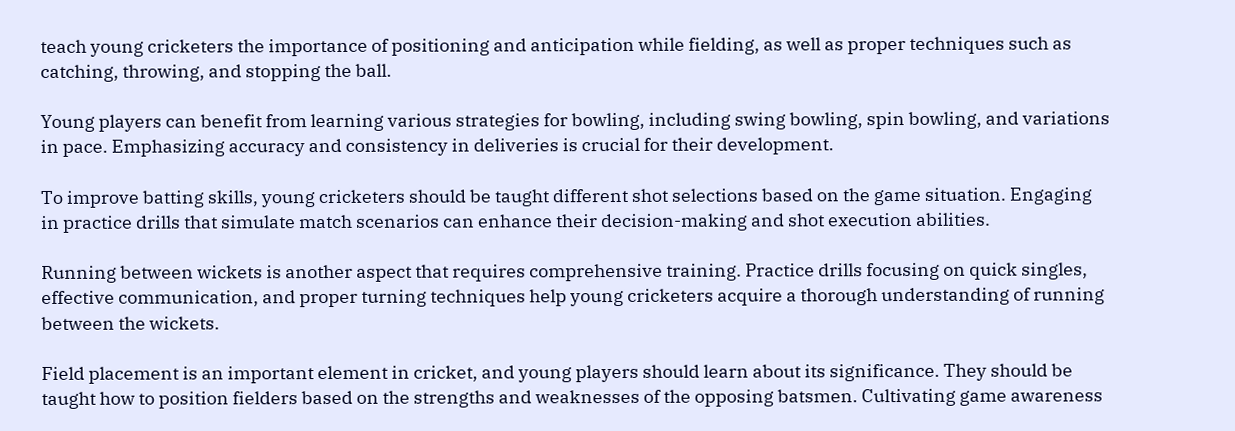teach young cricketers the importance of positioning and anticipation while fielding, as well as proper techniques such as catching, throwing, and stopping the ball.

Young players can benefit from learning various strategies for bowling, including swing bowling, spin bowling, and variations in pace. Emphasizing accuracy and consistency in deliveries is crucial for their development.

To improve batting skills, young cricketers should be taught different shot selections based on the game situation. Engaging in practice drills that simulate match scenarios can enhance their decision-making and shot execution abilities.

Running between wickets is another aspect that requires comprehensive training. Practice drills focusing on quick singles, effective communication, and proper turning techniques help young cricketers acquire a thorough understanding of running between the wickets.

Field placement is an important element in cricket, and young players should learn about its significance. They should be taught how to position fielders based on the strengths and weaknesses of the opposing batsmen. Cultivating game awareness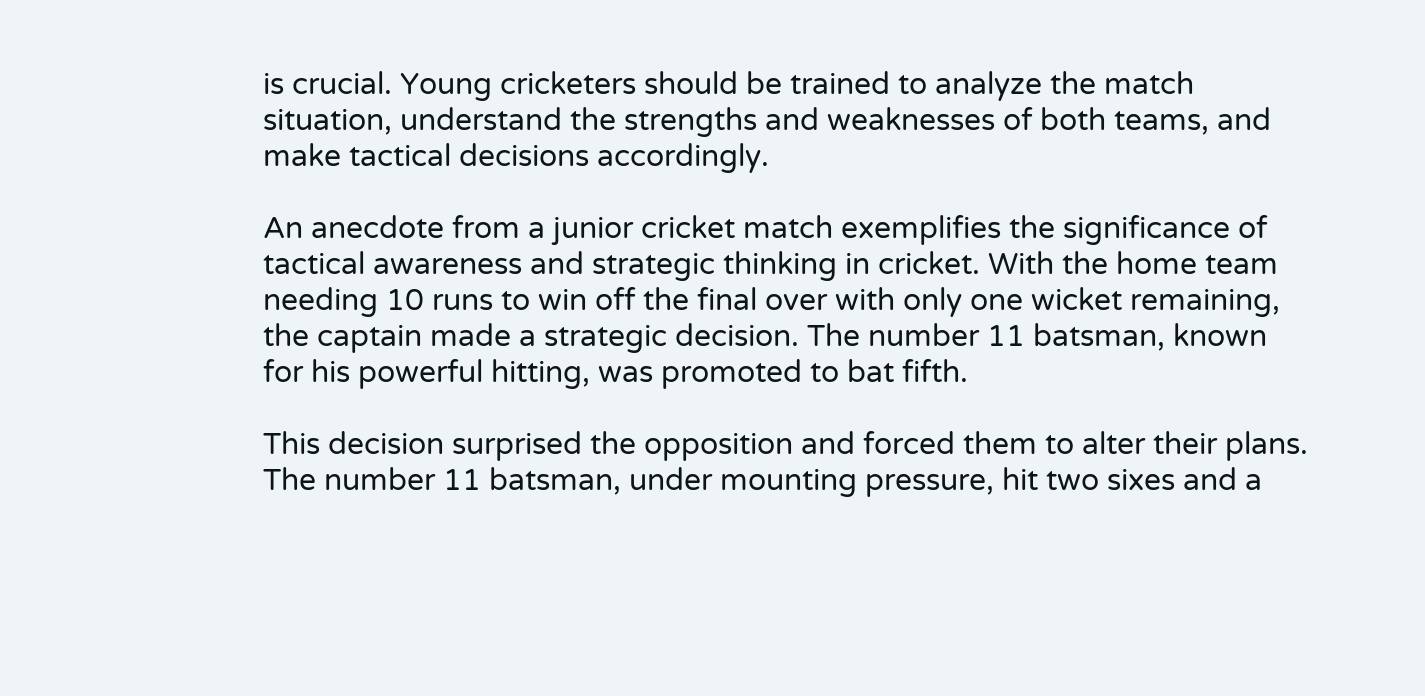is crucial. Young cricketers should be trained to analyze the match situation, understand the strengths and weaknesses of both teams, and make tactical decisions accordingly.

An anecdote from a junior cricket match exemplifies the significance of tactical awareness and strategic thinking in cricket. With the home team needing 10 runs to win off the final over with only one wicket remaining, the captain made a strategic decision. The number 11 batsman, known for his powerful hitting, was promoted to bat fifth.

This decision surprised the opposition and forced them to alter their plans. The number 11 batsman, under mounting pressure, hit two sixes and a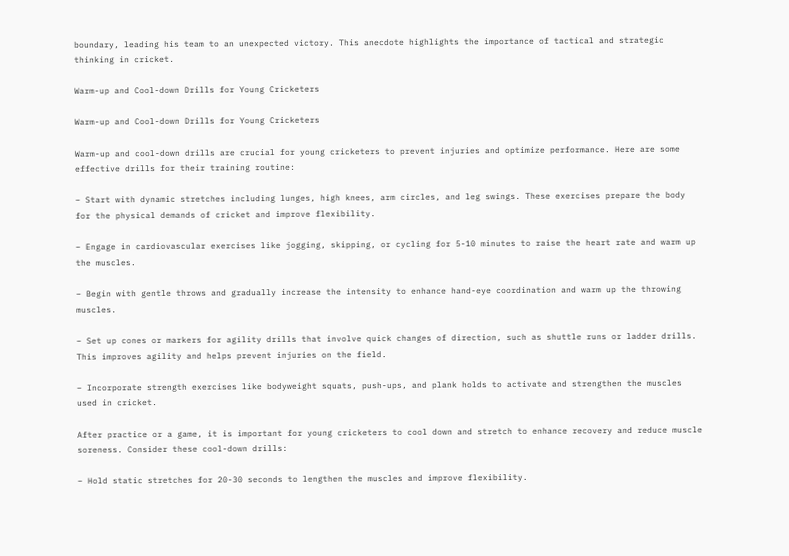boundary, leading his team to an unexpected victory. This anecdote highlights the importance of tactical and strategic thinking in cricket.

Warm-up and Cool-down Drills for Young Cricketers

Warm-up and Cool-down Drills for Young Cricketers

Warm-up and cool-down drills are crucial for young cricketers to prevent injuries and optimize performance. Here are some effective drills for their training routine:

– Start with dynamic stretches including lunges, high knees, arm circles, and leg swings. These exercises prepare the body for the physical demands of cricket and improve flexibility.

– Engage in cardiovascular exercises like jogging, skipping, or cycling for 5-10 minutes to raise the heart rate and warm up the muscles.

– Begin with gentle throws and gradually increase the intensity to enhance hand-eye coordination and warm up the throwing muscles.

– Set up cones or markers for agility drills that involve quick changes of direction, such as shuttle runs or ladder drills. This improves agility and helps prevent injuries on the field.

– Incorporate strength exercises like bodyweight squats, push-ups, and plank holds to activate and strengthen the muscles used in cricket.

After practice or a game, it is important for young cricketers to cool down and stretch to enhance recovery and reduce muscle soreness. Consider these cool-down drills:

– Hold static stretches for 20-30 seconds to lengthen the muscles and improve flexibility.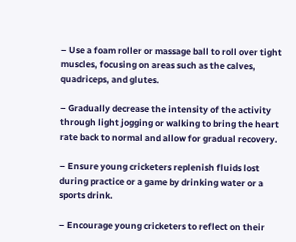– Use a foam roller or massage ball to roll over tight muscles, focusing on areas such as the calves, quadriceps, and glutes.

– Gradually decrease the intensity of the activity through light jogging or walking to bring the heart rate back to normal and allow for gradual recovery.

– Ensure young cricketers replenish fluids lost during practice or a game by drinking water or a sports drink.

– Encourage young cricketers to reflect on their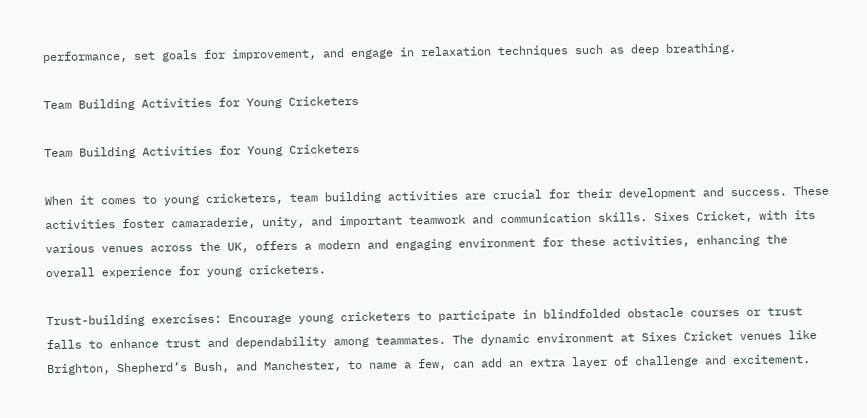performance, set goals for improvement, and engage in relaxation techniques such as deep breathing.

Team Building Activities for Young Cricketers

Team Building Activities for Young Cricketers

When it comes to young cricketers, team building activities are crucial for their development and success. These activities foster camaraderie, unity, and important teamwork and communication skills. Sixes Cricket, with its various venues across the UK, offers a modern and engaging environment for these activities, enhancing the overall experience for young cricketers.

Trust-building exercises: Encourage young cricketers to participate in blindfolded obstacle courses or trust falls to enhance trust and dependability among teammates. The dynamic environment at Sixes Cricket venues like Brighton, Shepherd’s Bush, and Manchester, to name a few, can add an extra layer of challenge and excitement.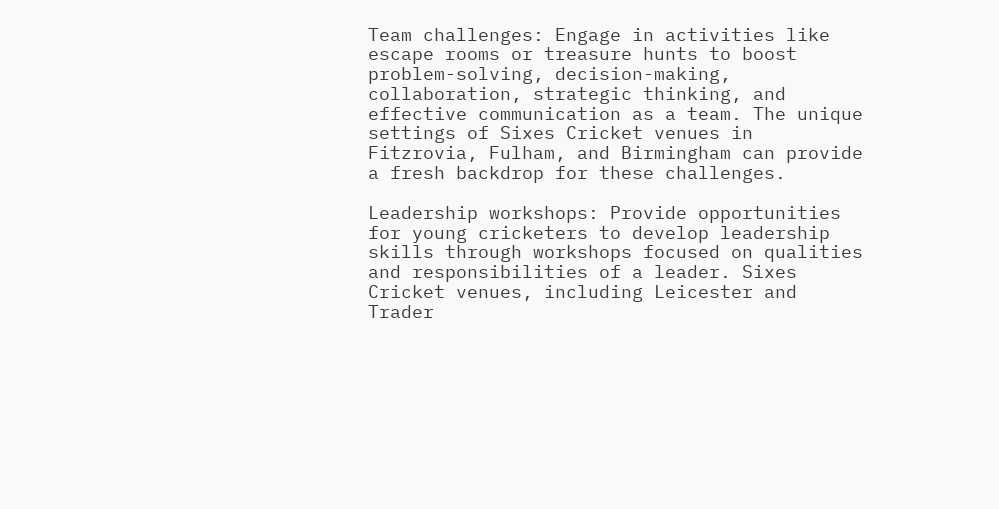Team challenges: Engage in activities like escape rooms or treasure hunts to boost problem-solving, decision-making, collaboration, strategic thinking, and effective communication as a team. The unique settings of Sixes Cricket venues in Fitzrovia, Fulham, and Birmingham can provide a fresh backdrop for these challenges.

Leadership workshops: Provide opportunities for young cricketers to develop leadership skills through workshops focused on qualities and responsibilities of a leader. Sixes Cricket venues, including Leicester and Trader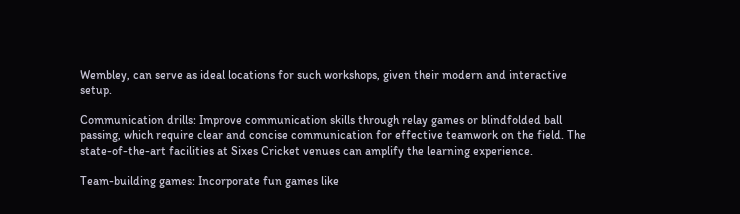Wembley, can serve as ideal locations for such workshops, given their modern and interactive setup.

Communication drills: Improve communication skills through relay games or blindfolded ball passing, which require clear and concise communication for effective teamwork on the field. The state-of-the-art facilities at Sixes Cricket venues can amplify the learning experience.

Team-building games: Incorporate fun games like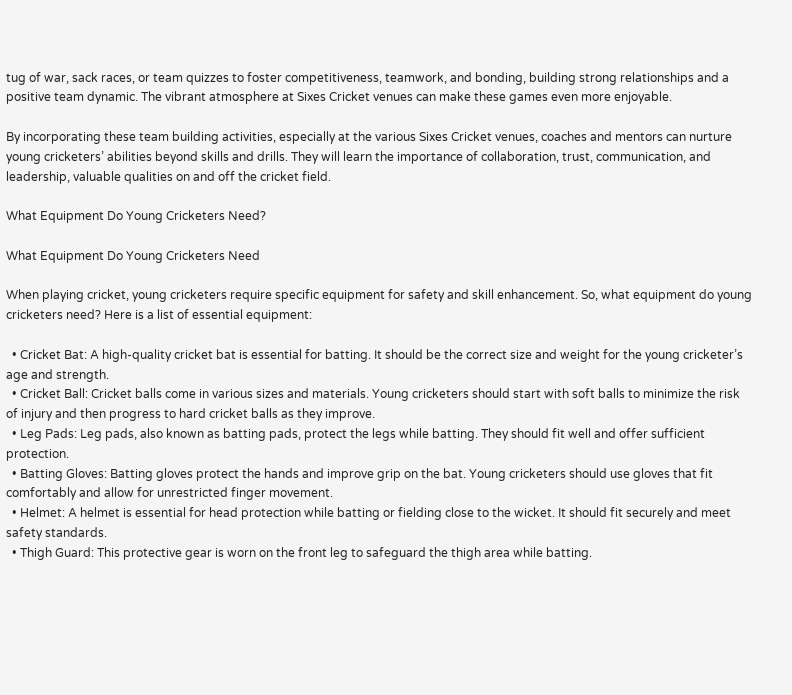tug of war, sack races, or team quizzes to foster competitiveness, teamwork, and bonding, building strong relationships and a positive team dynamic. The vibrant atmosphere at Sixes Cricket venues can make these games even more enjoyable.

By incorporating these team building activities, especially at the various Sixes Cricket venues, coaches and mentors can nurture young cricketers’ abilities beyond skills and drills. They will learn the importance of collaboration, trust, communication, and leadership, valuable qualities on and off the cricket field.

What Equipment Do Young Cricketers Need?

What Equipment Do Young Cricketers Need

When playing cricket, young cricketers require specific equipment for safety and skill enhancement. So, what equipment do young cricketers need? Here is a list of essential equipment:

  • Cricket Bat: A high-quality cricket bat is essential for batting. It should be the correct size and weight for the young cricketer’s age and strength.
  • Cricket Ball: Cricket balls come in various sizes and materials. Young cricketers should start with soft balls to minimize the risk of injury and then progress to hard cricket balls as they improve.
  • Leg Pads: Leg pads, also known as batting pads, protect the legs while batting. They should fit well and offer sufficient protection.
  • Batting Gloves: Batting gloves protect the hands and improve grip on the bat. Young cricketers should use gloves that fit comfortably and allow for unrestricted finger movement.
  • Helmet: A helmet is essential for head protection while batting or fielding close to the wicket. It should fit securely and meet safety standards.
  • Thigh Guard: This protective gear is worn on the front leg to safeguard the thigh area while batting.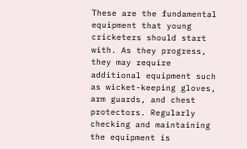These are the fundamental equipment that young cricketers should start with. As they progress, they may require additional equipment such as wicket-keeping gloves, arm guards, and chest protectors. Regularly checking and maintaining the equipment is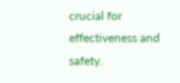crucial for effectiveness and safety.